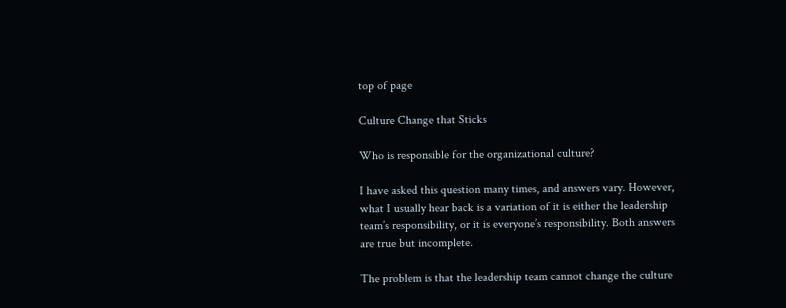top of page

Culture Change that Sticks

Who is responsible for the organizational culture?

I have asked this question many times, and answers vary. However, what I usually hear back is a variation of it is either the leadership team’s responsibility, or it is everyone’s responsibility. Both answers are true but incomplete.

The problem is that the leadership team cannot change the culture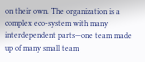on their own. The organization is a complex eco-system with many interdependent parts—one team made up of many small team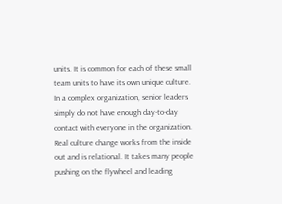units. It is common for each of these small team units to have its own unique culture. In a complex organization, senior leaders simply do not have enough day-to-day contact with everyone in the organization. Real culture change works from the inside out and is relational. It takes many people pushing on the flywheel and leading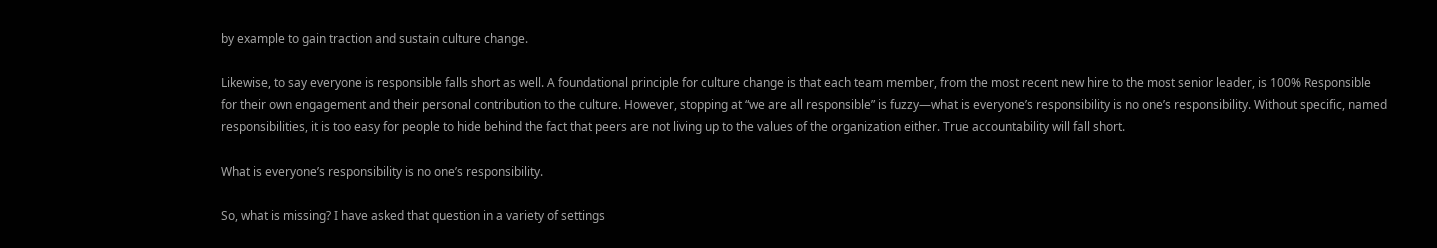by example to gain traction and sustain culture change.

Likewise, to say everyone is responsible falls short as well. A foundational principle for culture change is that each team member, from the most recent new hire to the most senior leader, is 100% Responsible for their own engagement and their personal contribution to the culture. However, stopping at “we are all responsible” is fuzzy—what is everyone’s responsibility is no one’s responsibility. Without specific, named responsibilities, it is too easy for people to hide behind the fact that peers are not living up to the values of the organization either. True accountability will fall short.

What is everyone’s responsibility is no one’s responsibility.

So, what is missing? I have asked that question in a variety of settings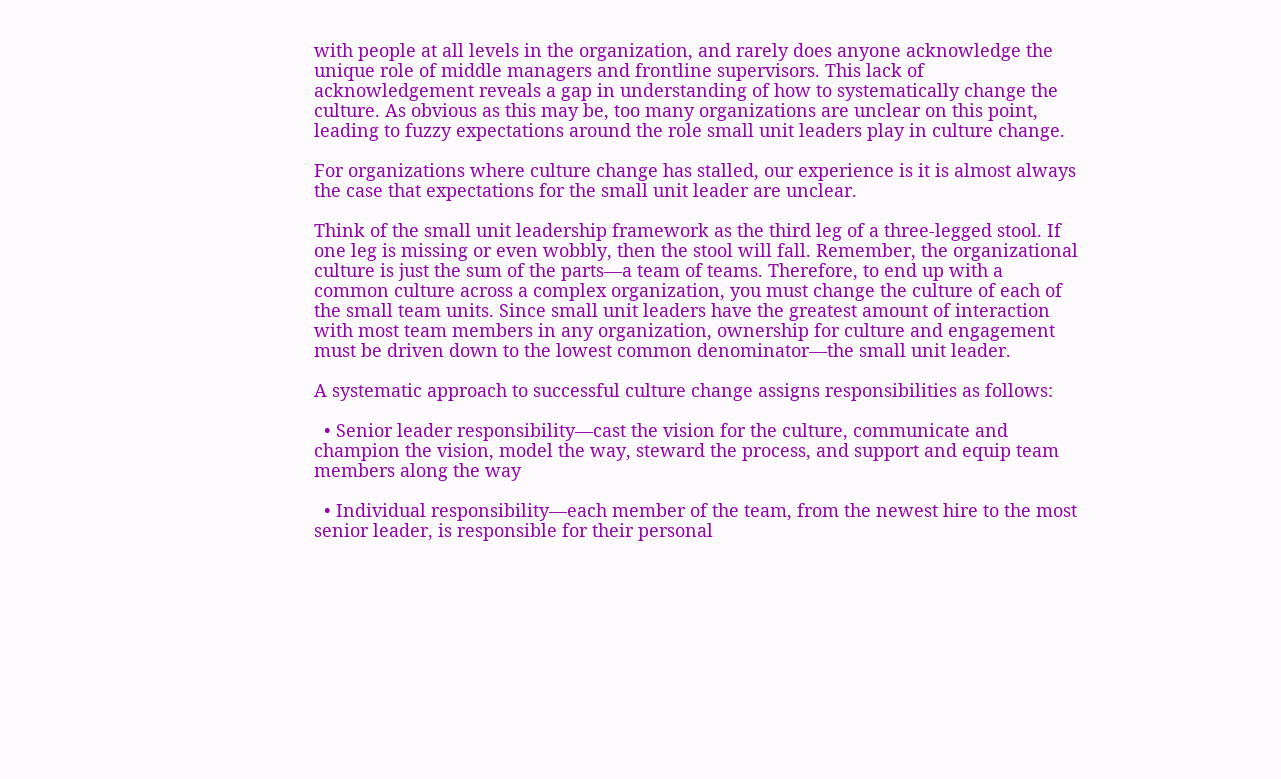with people at all levels in the organization, and rarely does anyone acknowledge the unique role of middle managers and frontline supervisors. This lack of acknowledgement reveals a gap in understanding of how to systematically change the culture. As obvious as this may be, too many organizations are unclear on this point, leading to fuzzy expectations around the role small unit leaders play in culture change.

For organizations where culture change has stalled, our experience is it is almost always the case that expectations for the small unit leader are unclear.

Think of the small unit leadership framework as the third leg of a three-legged stool. If one leg is missing or even wobbly, then the stool will fall. Remember, the organizational culture is just the sum of the parts—a team of teams. Therefore, to end up with a common culture across a complex organization, you must change the culture of each of the small team units. Since small unit leaders have the greatest amount of interaction with most team members in any organization, ownership for culture and engagement must be driven down to the lowest common denominator—the small unit leader.

A systematic approach to successful culture change assigns responsibilities as follows:

  • Senior leader responsibility—cast the vision for the culture, communicate and champion the vision, model the way, steward the process, and support and equip team members along the way

  • Individual responsibility—each member of the team, from the newest hire to the most senior leader, is responsible for their personal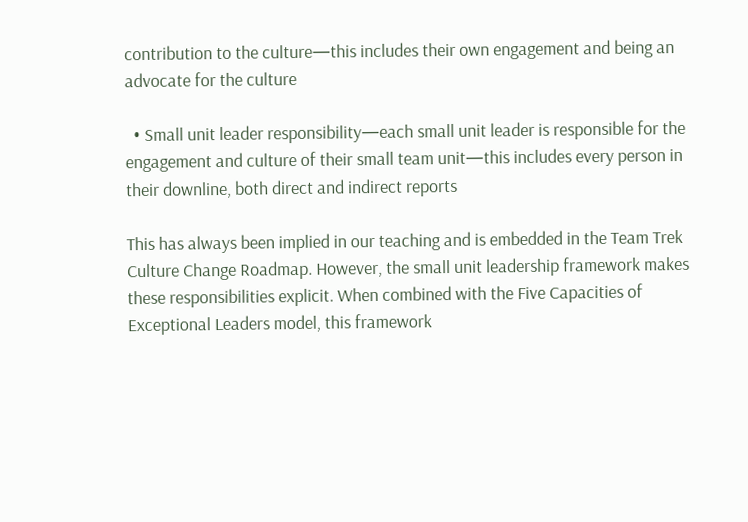contribution to the culture—this includes their own engagement and being an advocate for the culture

  • Small unit leader responsibility—each small unit leader is responsible for the engagement and culture of their small team unit—this includes every person in their downline, both direct and indirect reports

This has always been implied in our teaching and is embedded in the Team Trek Culture Change Roadmap. However, the small unit leadership framework makes these responsibilities explicit. When combined with the Five Capacities of Exceptional Leaders model, this framework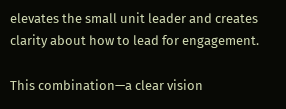elevates the small unit leader and creates clarity about how to lead for engagement.

This combination—a clear vision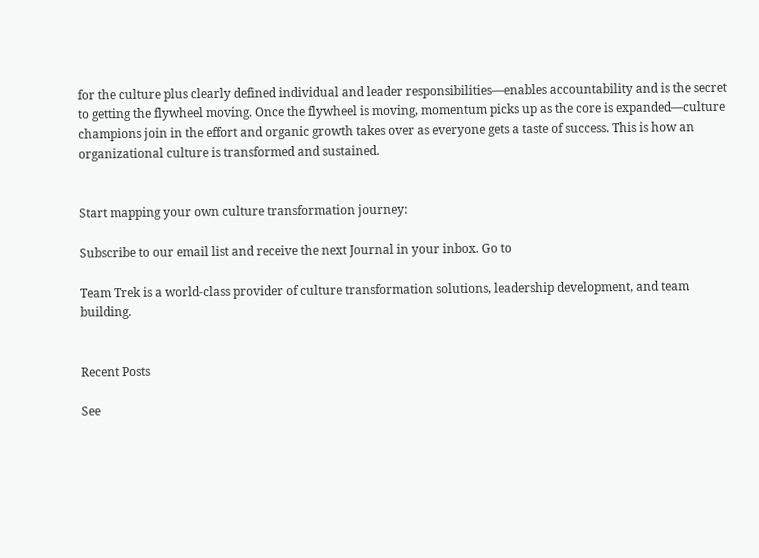for the culture plus clearly defined individual and leader responsibilities—enables accountability and is the secret to getting the flywheel moving. Once the flywheel is moving, momentum picks up as the core is expanded—culture champions join in the effort and organic growth takes over as everyone gets a taste of success. This is how an organizational culture is transformed and sustained.


Start mapping your own culture transformation journey:

Subscribe to our email list and receive the next Journal in your inbox. Go to

Team Trek is a world-class provider of culture transformation solutions, leadership development, and team building.


Recent Posts

See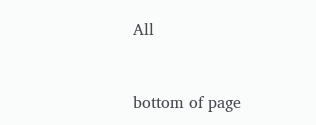All


bottom of page